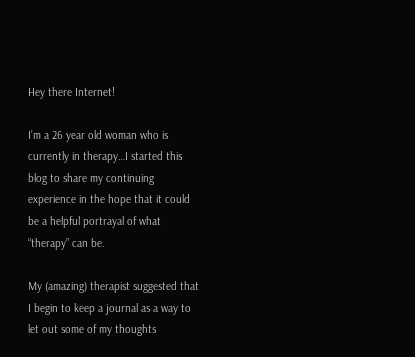Hey there Internet!

I’m a 26 year old woman who is currently in therapy…I started this blog to share my continuing experience in the hope that it could be a helpful portrayal of what “therapy” can be.

My (amazing) therapist suggested that I begin to keep a journal as a way to let out some of my thoughts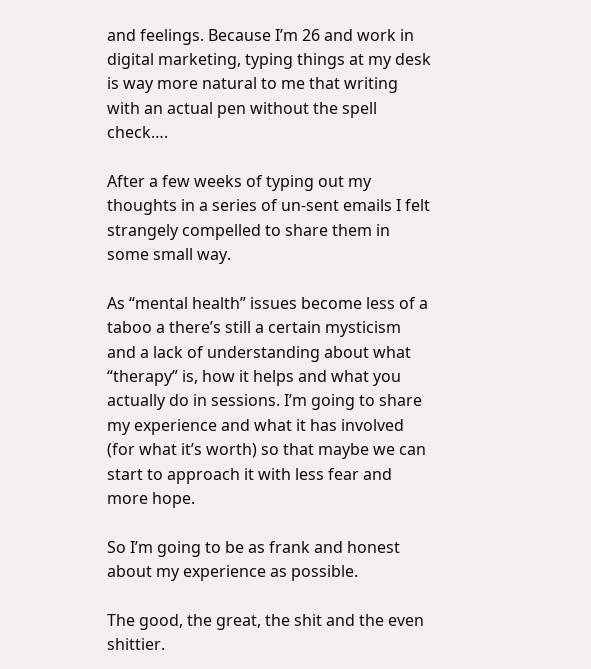and feelings. Because I’m 26 and work in digital marketing, typing things at my desk is way more natural to me that writing with an actual pen without the spell check….

After a few weeks of typing out my thoughts in a series of un-sent emails I felt strangely compelled to share them in some small way.

As “mental health” issues become less of a taboo a there’s still a certain mysticism and a lack of understanding about what “therapy” is, how it helps and what you actually do in sessions. I’m going to share my experience and what it has involved (for what it’s worth) so that maybe we can start to approach it with less fear and more hope.

So I’m going to be as frank and honest about my experience as possible.

The good, the great, the shit and the even shittier.